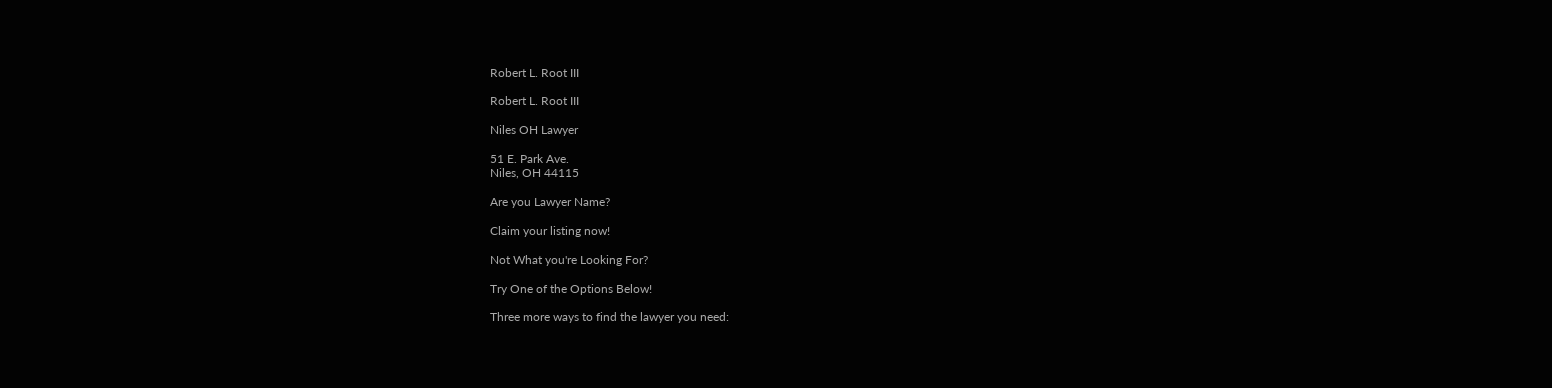Robert L. Root III

Robert L. Root III

Niles OH Lawyer

51 E. Park Ave.
Niles, OH 44115

Are you Lawyer Name?

Claim your listing now!

Not What you're Looking For?

Try One of the Options Below!

Three more ways to find the lawyer you need: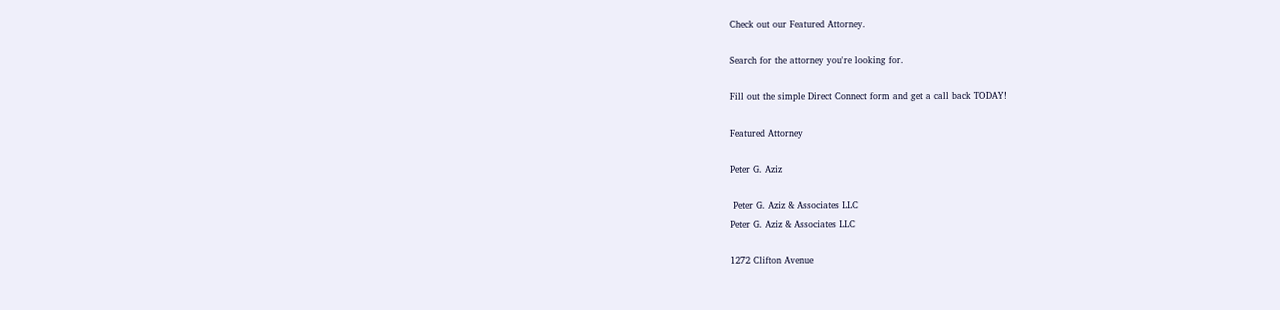Check out our Featured Attorney.

Search for the attorney you're looking for.

Fill out the simple Direct Connect form and get a call back TODAY!

Featured Attorney

Peter G. Aziz

 Peter G. Aziz & Associates LLC
Peter G. Aziz & Associates LLC

1272 Clifton Avenue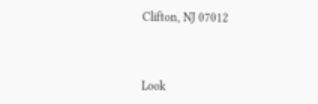Clifton, NJ 07012



Look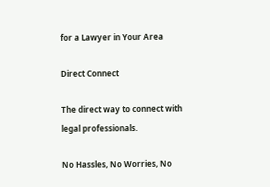for a Lawyer in Your Area

Direct Connect

The direct way to connect with legal professionals.

No Hassles, No Worries, No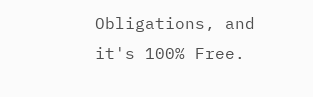Obligations, and it's 100% Free.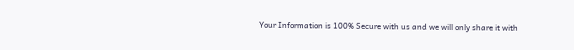Your Information is 100% Secure with us and we will only share it with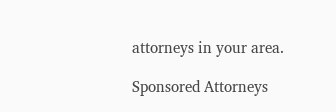attorneys in your area.

Sponsored Attorneys